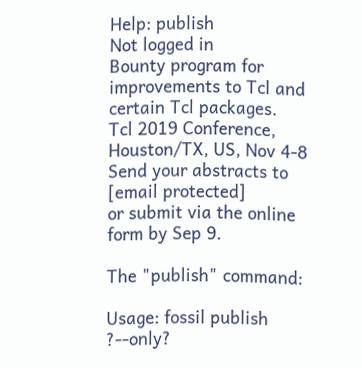Help: publish
Not logged in
Bounty program for improvements to Tcl and certain Tcl packages.
Tcl 2019 Conference, Houston/TX, US, Nov 4-8
Send your abstracts to [email protected]
or submit via the online form by Sep 9.

The "publish" command:

Usage: fossil publish ?--only?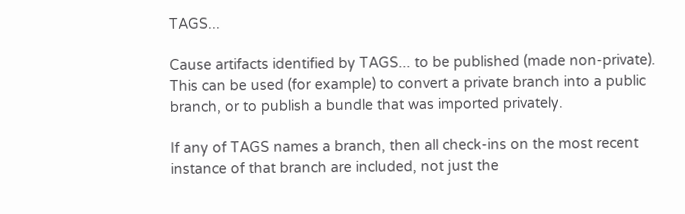TAGS...

Cause artifacts identified by TAGS... to be published (made non-private).
This can be used (for example) to convert a private branch into a public
branch, or to publish a bundle that was imported privately.

If any of TAGS names a branch, then all check-ins on the most recent
instance of that branch are included, not just the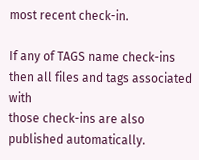most recent check-in.

If any of TAGS name check-ins then all files and tags associated with
those check-ins are also published automatically.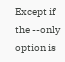Except if the --only
option is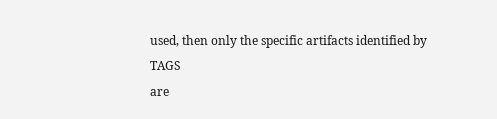used, then only the specific artifacts identified by TAGS
are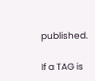published.

If a TAG is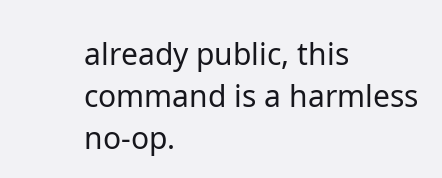already public, this command is a harmless no-op.